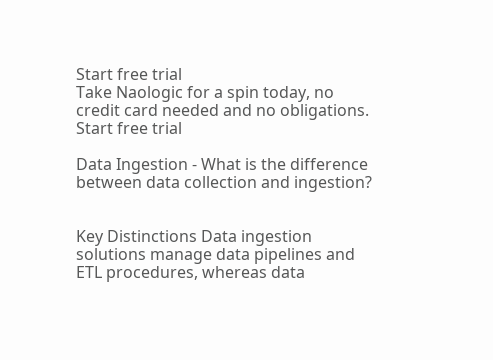Start free trial
Take Naologic for a spin today, no credit card needed and no obligations.
Start free trial

Data Ingestion - What is the difference between data collection and ingestion?


Key Distinctions Data ingestion solutions manage data pipelines and ETL procedures, whereas data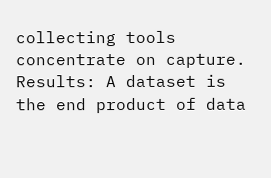collecting tools concentrate on capture. Results: A dataset is the end product of data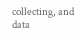collecting, and data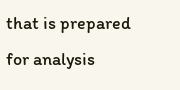that is prepared for analysis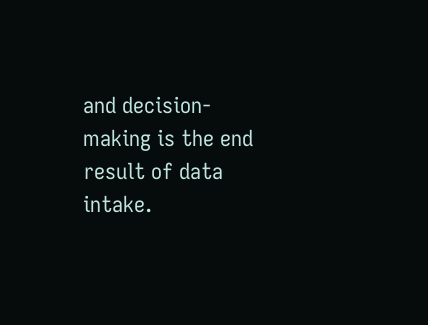and decision-making is the end result of data intake.